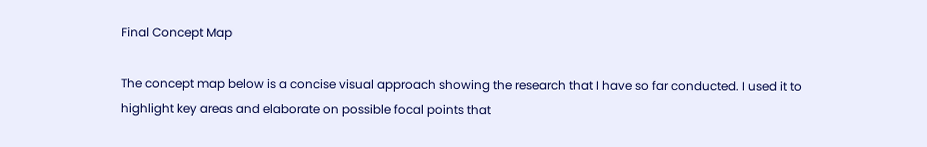Final Concept Map

The concept map below is a concise visual approach showing the research that I have so far conducted. I used it to highlight key areas and elaborate on possible focal points that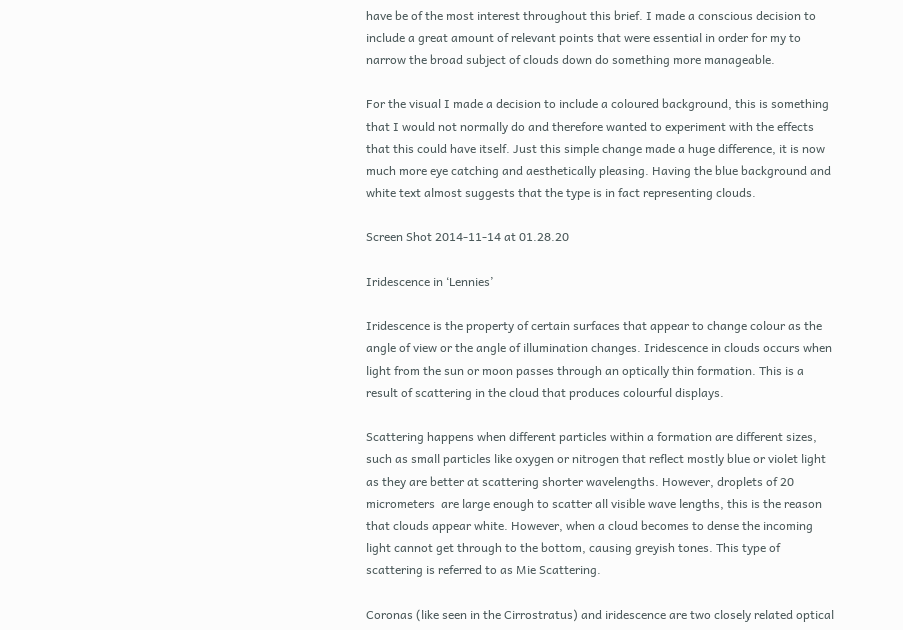have be of the most interest throughout this brief. I made a conscious decision to include a great amount of relevant points that were essential in order for my to narrow the broad subject of clouds down do something more manageable.

For the visual I made a decision to include a coloured background, this is something that I would not normally do and therefore wanted to experiment with the effects that this could have itself. Just this simple change made a huge difference, it is now much more eye catching and aesthetically pleasing. Having the blue background and white text almost suggests that the type is in fact representing clouds.

Screen Shot 2014-11-14 at 01.28.20

Iridescence in ‘Lennies’

Iridescence is the property of certain surfaces that appear to change colour as the angle of view or the angle of illumination changes. Iridescence in clouds occurs when light from the sun or moon passes through an optically thin formation. This is a result of scattering in the cloud that produces colourful displays.

Scattering happens when different particles within a formation are different sizes, such as small particles like oxygen or nitrogen that reflect mostly blue or violet light as they are better at scattering shorter wavelengths. However, droplets of 20 micrometers  are large enough to scatter all visible wave lengths, this is the reason that clouds appear white. However, when a cloud becomes to dense the incoming light cannot get through to the bottom, causing greyish tones. This type of scattering is referred to as Mie Scattering.

Coronas (like seen in the Cirrostratus) and iridescence are two closely related optical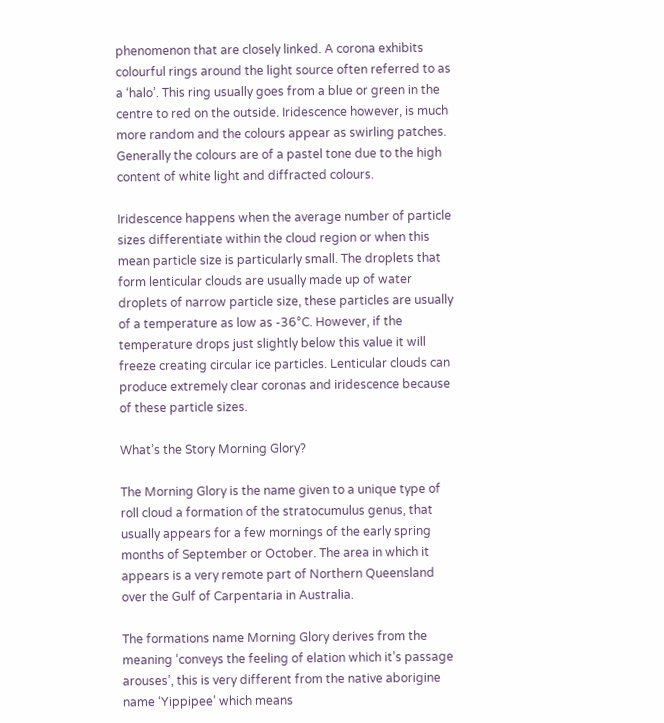phenomenon that are closely linked. A corona exhibits colourful rings around the light source often referred to as a ‘halo’. This ring usually goes from a blue or green in the centre to red on the outside. Iridescence however, is much more random and the colours appear as swirling patches. Generally the colours are of a pastel tone due to the high content of white light and diffracted colours.

Iridescence happens when the average number of particle sizes differentiate within the cloud region or when this mean particle size is particularly small. The droplets that form lenticular clouds are usually made up of water droplets of narrow particle size, these particles are usually of a temperature as low as -36°C. However, if the temperature drops just slightly below this value it will freeze creating circular ice particles. Lenticular clouds can produce extremely clear coronas and iridescence because of these particle sizes.

What’s the Story Morning Glory?

The Morning Glory is the name given to a unique type of roll cloud a formation of the stratocumulus genus, that usually appears for a few mornings of the early spring months of September or October. The area in which it appears is a very remote part of Northern Queensland over the Gulf of Carpentaria in Australia.

The formations name Morning Glory derives from the meaning ‘conveys the feeling of elation which it’s passage arouses’, this is very different from the native aborigine name ‘Yippipee’ which means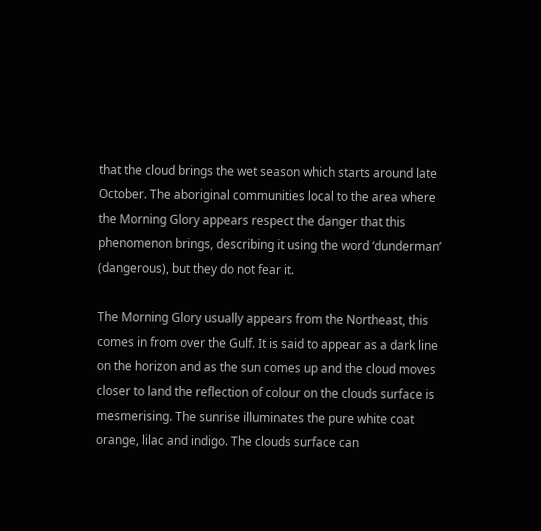that the cloud brings the wet season which starts around late October. The aboriginal communities local to the area where the Morning Glory appears respect the danger that this phenomenon brings, describing it using the word ‘dunderman’ (dangerous), but they do not fear it.

The Morning Glory usually appears from the Northeast, this comes in from over the Gulf. It is said to appear as a dark line on the horizon and as the sun comes up and the cloud moves closer to land the reflection of colour on the clouds surface is mesmerising. The sunrise illuminates the pure white coat orange, lilac and indigo. The clouds surface can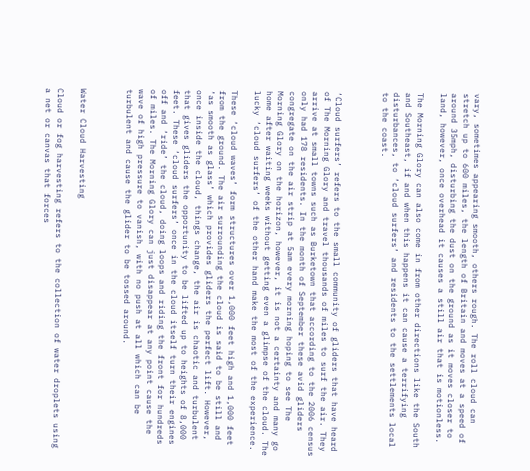vary, sometimes appearing smooth, others rough. The roll cloud can stretch up to 600 miles, the length of Britain and moves at a speed of around 35mph, disturbing the dust on the ground as it moves closer to land, however, once overhead it causes a still air that is motionless.

The Morning Glory can also come in from other directions like the South and Southeast, if and when this happens it can cause a terrifying disturbances, to ‘cloud surfers’ and residents to the settlements local to the coast.



‘Cloud surfers’ refers to the small community of gliders that have heard of The Morning Glory and travel thousands of miles to surf the air. They arrive at small towns such as Burketown that according to the 2006 census only had 178 residents. In the month of September these avid gliders congregate on the air strip at 5am every morning hoping to see The Morning Glory on the horizon, however, it is not a certainty and many go home after waiting weeks without getting even a glimpse of the cloud. The lucky ‘cloud surfers’ of the other hand make the most of the experience.

These ‘cloud waves’ form structures over 1,000 feet high and 1,000 feet from the ground. The air surrounding the cloud is said to be still and ‘as smooth as glass’ which provides gliders the perfect lift. However, once inside the cloud, things change, the air is chaotic and turbulent that gives gliders the opportunity to be lifted up to heights of 8,000 feet. These ‘cloud surfers’ once in the cloud itself turn their engines off and ‘ride’ the cloud, doing loops and riding the front for hundreds of miles. The Morning Glory can just disappear at any point cause the wave of high pressure to vanish, with no push at all which can be turbulent and cause the glider to be tossed around.



Water Cloud Harvesting

Cloud or fog harvesting refers to the collection of water droplets using a net or canvas that forces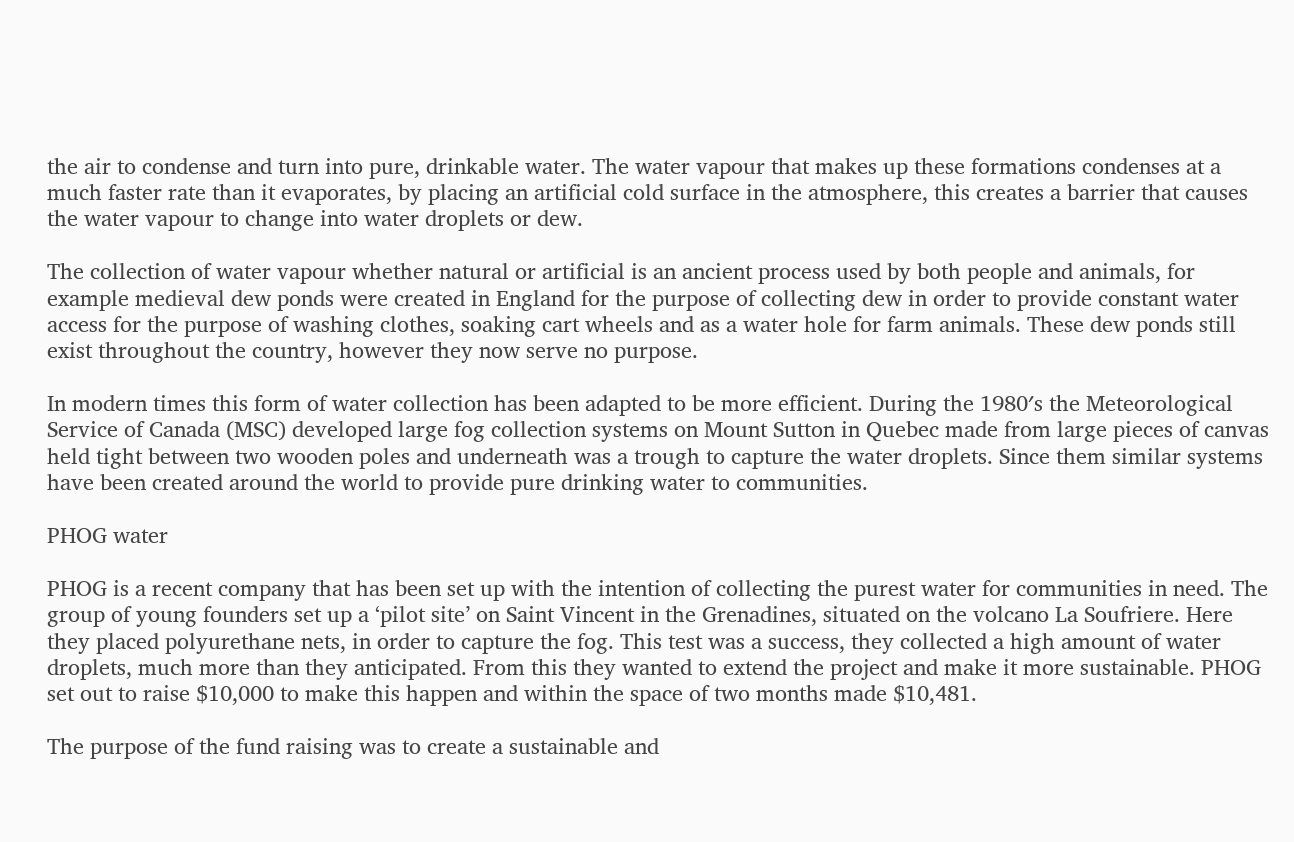the air to condense and turn into pure, drinkable water. The water vapour that makes up these formations condenses at a much faster rate than it evaporates, by placing an artificial cold surface in the atmosphere, this creates a barrier that causes the water vapour to change into water droplets or dew.

The collection of water vapour whether natural or artificial is an ancient process used by both people and animals, for example medieval dew ponds were created in England for the purpose of collecting dew in order to provide constant water access for the purpose of washing clothes, soaking cart wheels and as a water hole for farm animals. These dew ponds still exist throughout the country, however they now serve no purpose.

In modern times this form of water collection has been adapted to be more efficient. During the 1980′s the Meteorological Service of Canada (MSC) developed large fog collection systems on Mount Sutton in Quebec made from large pieces of canvas held tight between two wooden poles and underneath was a trough to capture the water droplets. Since them similar systems have been created around the world to provide pure drinking water to communities.

PHOG water

PHOG is a recent company that has been set up with the intention of collecting the purest water for communities in need. The group of young founders set up a ‘pilot site’ on Saint Vincent in the Grenadines, situated on the volcano La Soufriere. Here they placed polyurethane nets, in order to capture the fog. This test was a success, they collected a high amount of water droplets, much more than they anticipated. From this they wanted to extend the project and make it more sustainable. PHOG set out to raise $10,000 to make this happen and within the space of two months made $10,481.

The purpose of the fund raising was to create a sustainable and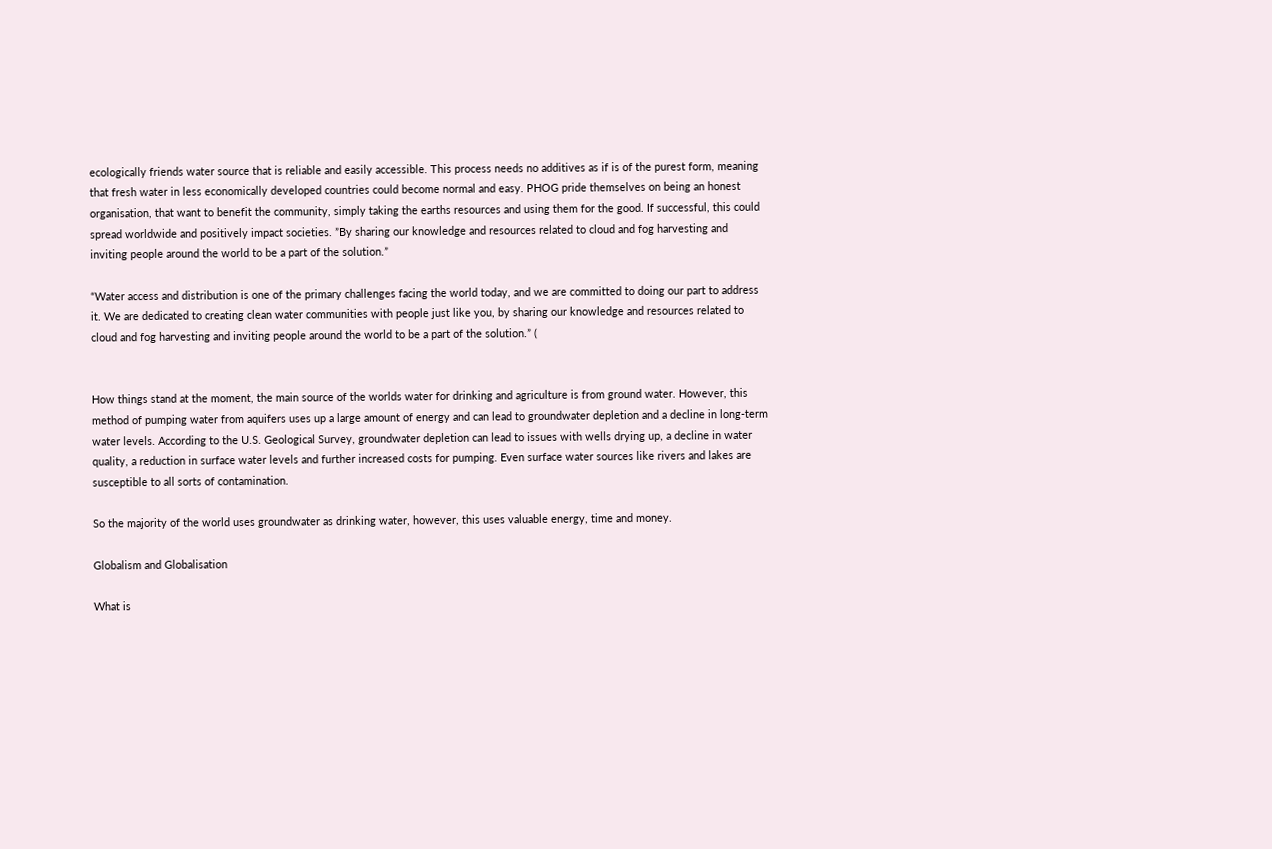ecologically friends water source that is reliable and easily accessible. This process needs no additives as if is of the purest form, meaning that fresh water in less economically developed countries could become normal and easy. PHOG pride themselves on being an honest organisation, that want to benefit the community, simply taking the earths resources and using them for the good. If successful, this could spread worldwide and positively impact societies. ”By sharing our knowledge and resources related to cloud and fog harvesting and inviting people around the world to be a part of the solution.”

“Water access and distribution is one of the primary challenges facing the world today, and we are committed to doing our part to address it. We are dedicated to creating clean water communities with people just like you, by sharing our knowledge and resources related to cloud and fog harvesting and inviting people around the world to be a part of the solution.” (


How things stand at the moment, the main source of the worlds water for drinking and agriculture is from ground water. However, this method of pumping water from aquifers uses up a large amount of energy and can lead to groundwater depletion and a decline in long-term water levels. According to the U.S. Geological Survey, groundwater depletion can lead to issues with wells drying up, a decline in water quality, a reduction in surface water levels and further increased costs for pumping. Even surface water sources like rivers and lakes are susceptible to all sorts of contamination.

So the majority of the world uses groundwater as drinking water, however, this uses valuable energy, time and money.

Globalism and Globalisation

What is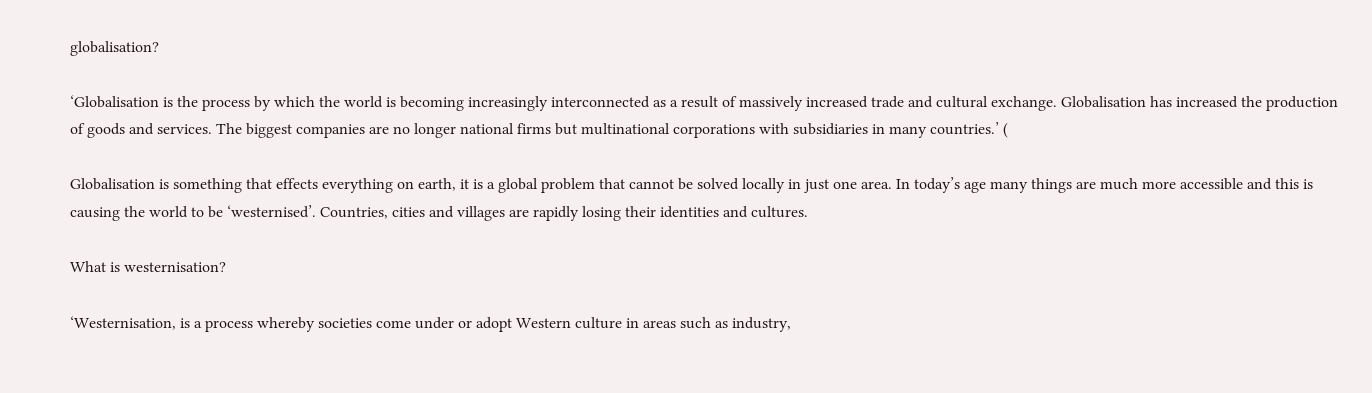globalisation?

‘Globalisation is the process by which the world is becoming increasingly interconnected as a result of massively increased trade and cultural exchange. Globalisation has increased the production of goods and services. The biggest companies are no longer national firms but multinational corporations with subsidiaries in many countries.’ (

Globalisation is something that effects everything on earth, it is a global problem that cannot be solved locally in just one area. In today’s age many things are much more accessible and this is causing the world to be ‘westernised’. Countries, cities and villages are rapidly losing their identities and cultures.

What is westernisation?

‘Westernisation, is a process whereby societies come under or adopt Western culture in areas such as industry,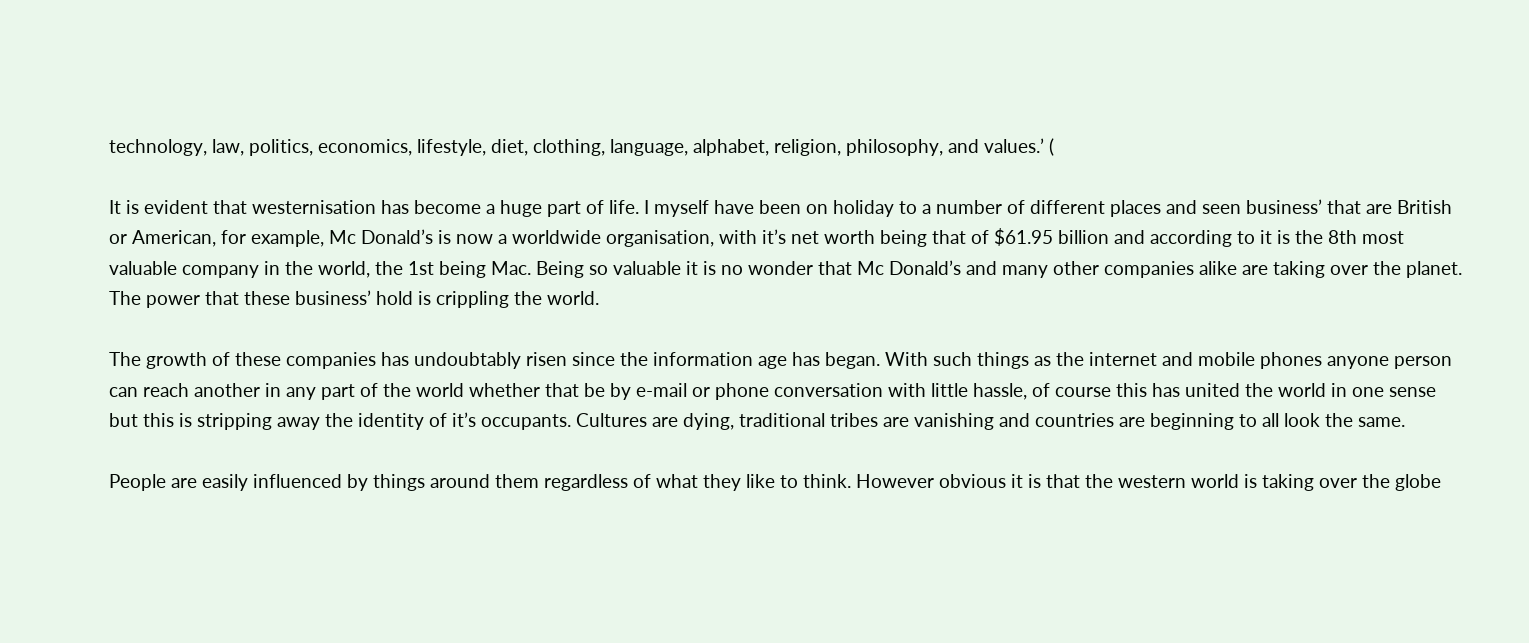technology, law, politics, economics, lifestyle, diet, clothing, language, alphabet, religion, philosophy, and values.’ (

It is evident that westernisation has become a huge part of life. I myself have been on holiday to a number of different places and seen business’ that are British or American, for example, Mc Donald’s is now a worldwide organisation, with it’s net worth being that of $61.95 billion and according to it is the 8th most valuable company in the world, the 1st being Mac. Being so valuable it is no wonder that Mc Donald’s and many other companies alike are taking over the planet. The power that these business’ hold is crippling the world.

The growth of these companies has undoubtably risen since the information age has began. With such things as the internet and mobile phones anyone person can reach another in any part of the world whether that be by e-mail or phone conversation with little hassle, of course this has united the world in one sense but this is stripping away the identity of it’s occupants. Cultures are dying, traditional tribes are vanishing and countries are beginning to all look the same.

People are easily influenced by things around them regardless of what they like to think. However obvious it is that the western world is taking over the globe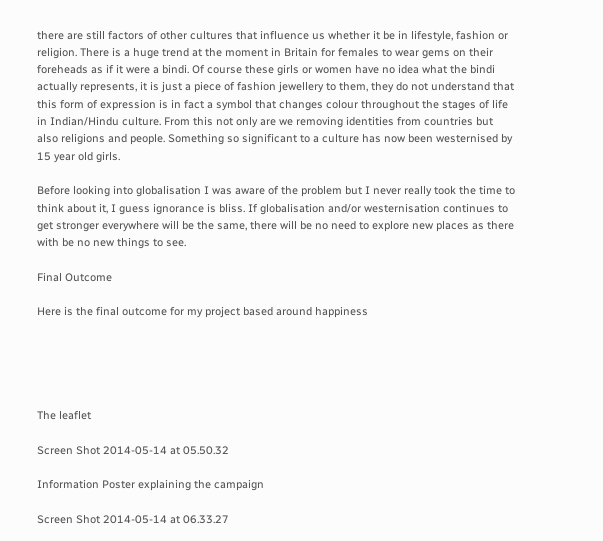there are still factors of other cultures that influence us whether it be in lifestyle, fashion or religion. There is a huge trend at the moment in Britain for females to wear gems on their foreheads as if it were a bindi. Of course these girls or women have no idea what the bindi actually represents, it is just a piece of fashion jewellery to them, they do not understand that this form of expression is in fact a symbol that changes colour throughout the stages of life in Indian/Hindu culture. From this not only are we removing identities from countries but also religions and people. Something so significant to a culture has now been westernised by 15 year old girls.

Before looking into globalisation I was aware of the problem but I never really took the time to think about it, I guess ignorance is bliss. If globalisation and/or westernisation continues to get stronger everywhere will be the same, there will be no need to explore new places as there with be no new things to see.

Final Outcome

Here is the final outcome for my project based around happiness





The leaflet

Screen Shot 2014-05-14 at 05.50.32

Information Poster explaining the campaign

Screen Shot 2014-05-14 at 06.33.27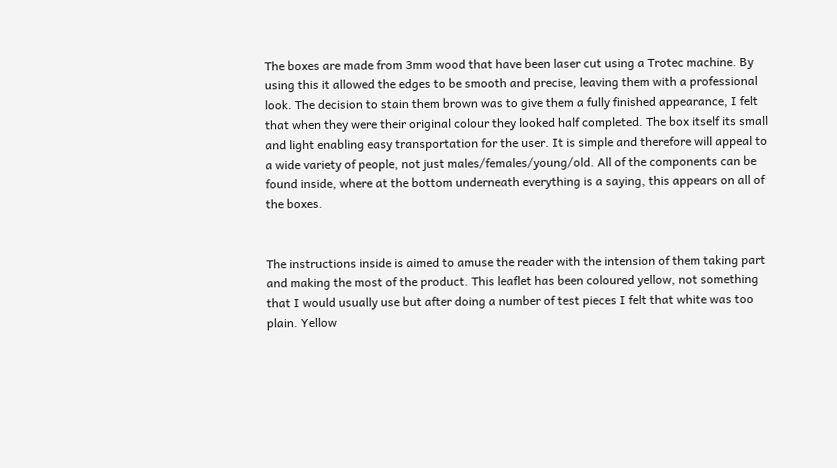The boxes are made from 3mm wood that have been laser cut using a Trotec machine. By using this it allowed the edges to be smooth and precise, leaving them with a professional look. The decision to stain them brown was to give them a fully finished appearance, I felt that when they were their original colour they looked half completed. The box itself its small and light enabling easy transportation for the user. It is simple and therefore will appeal to a wide variety of people, not just males/females/young/old. All of the components can be found inside, where at the bottom underneath everything is a saying, this appears on all of the boxes.


The instructions inside is aimed to amuse the reader with the intension of them taking part and making the most of the product. This leaflet has been coloured yellow, not something that I would usually use but after doing a number of test pieces I felt that white was too plain. Yellow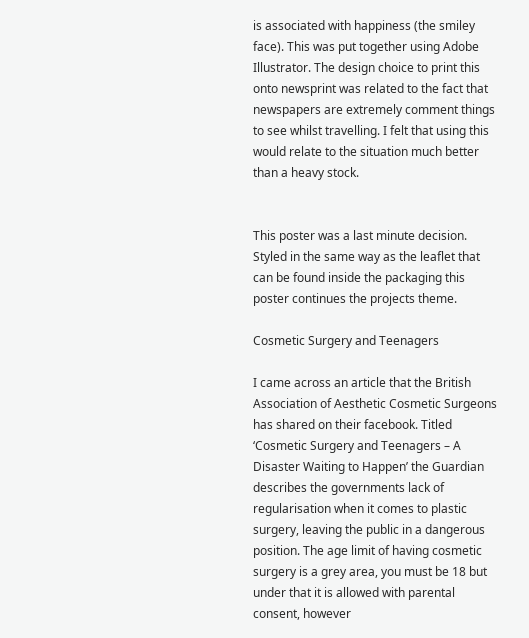is associated with happiness (the smiley face). This was put together using Adobe Illustrator. The design choice to print this onto newsprint was related to the fact that newspapers are extremely comment things to see whilst travelling. I felt that using this would relate to the situation much better than a heavy stock.


This poster was a last minute decision. Styled in the same way as the leaflet that can be found inside the packaging this poster continues the projects theme.

Cosmetic Surgery and Teenagers

I came across an article that the British Association of Aesthetic Cosmetic Surgeons has shared on their facebook. Titled ‘Cosmetic Surgery and Teenagers – A Disaster Waiting to Happen’ the Guardian describes the governments lack of regularisation when it comes to plastic surgery, leaving the public in a dangerous position. The age limit of having cosmetic surgery is a grey area, you must be 18 but under that it is allowed with parental consent, however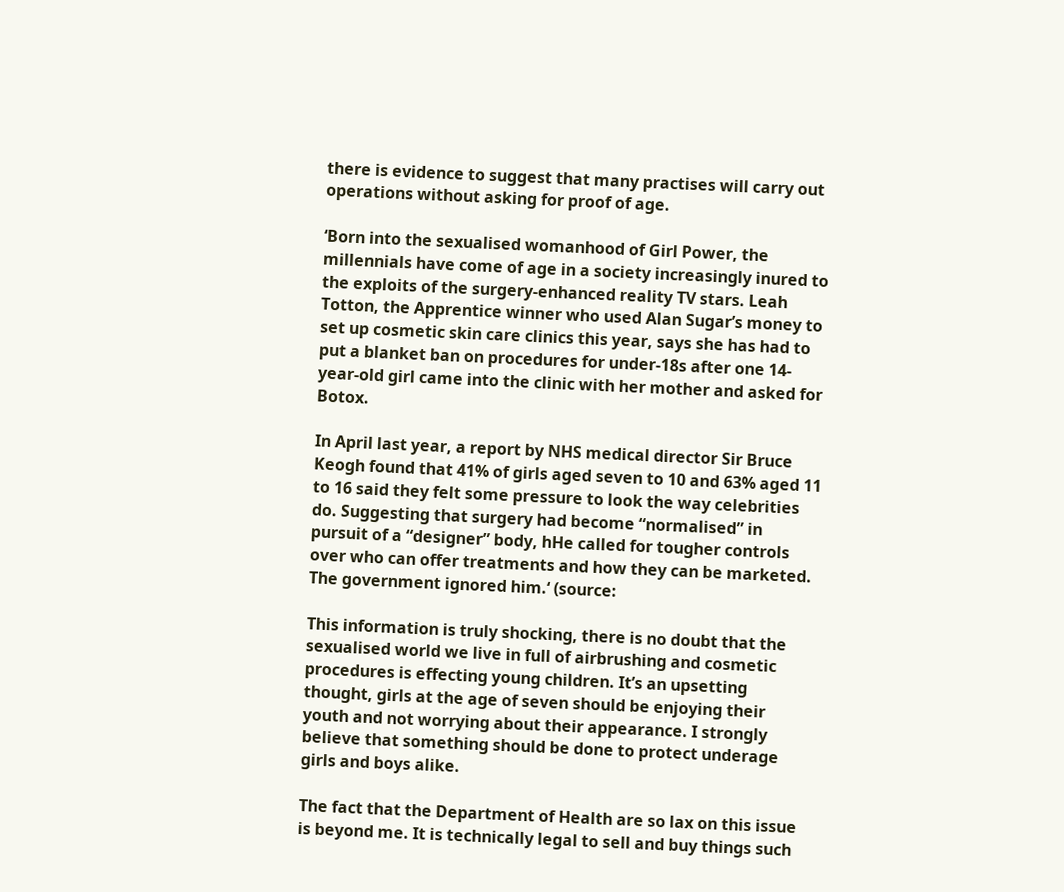there is evidence to suggest that many practises will carry out operations without asking for proof of age.

‘Born into the sexualised womanhood of Girl Power, the millennials have come of age in a society increasingly inured to the exploits of the surgery-enhanced reality TV stars. Leah Totton, the Apprentice winner who used Alan Sugar’s money to set up cosmetic skin care clinics this year, says she has had to put a blanket ban on procedures for under-18s after one 14-year-old girl came into the clinic with her mother and asked for Botox.

In April last year, a report by NHS medical director Sir Bruce Keogh found that 41% of girls aged seven to 10 and 63% aged 11 to 16 said they felt some pressure to look the way celebrities do. Suggesting that surgery had become “normalised” in pursuit of a “designer” body, hHe called for tougher controls over who can offer treatments and how they can be marketed. The government ignored him.‘ (source:

This information is truly shocking, there is no doubt that the sexualised world we live in full of airbrushing and cosmetic procedures is effecting young children. It’s an upsetting thought, girls at the age of seven should be enjoying their youth and not worrying about their appearance. I strongly believe that something should be done to protect underage girls and boys alike.

The fact that the Department of Health are so lax on this issue is beyond me. It is technically legal to sell and buy things such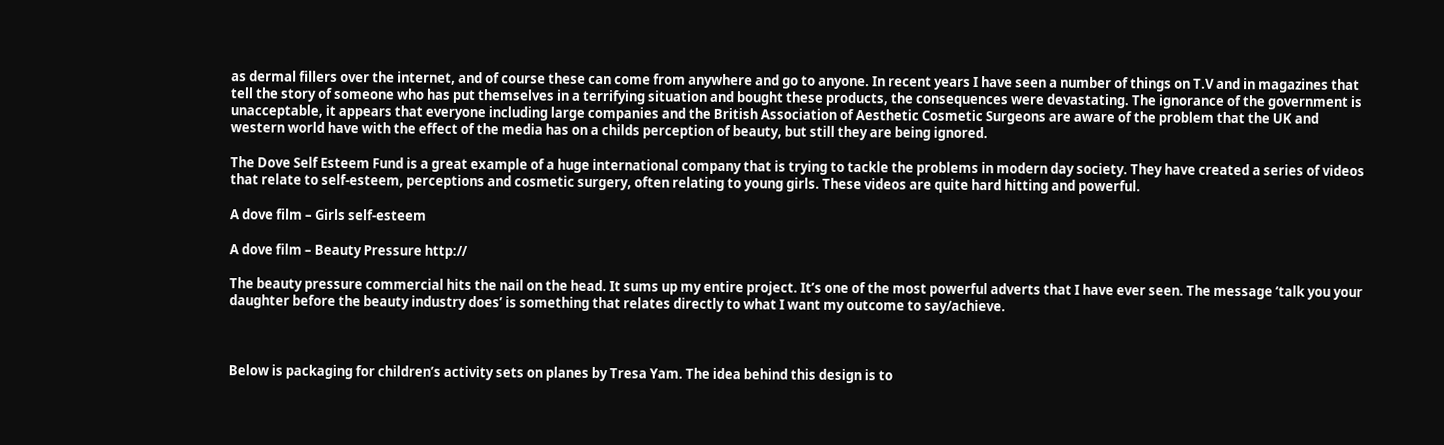as dermal fillers over the internet, and of course these can come from anywhere and go to anyone. In recent years I have seen a number of things on T.V and in magazines that tell the story of someone who has put themselves in a terrifying situation and bought these products, the consequences were devastating. The ignorance of the government is unacceptable, it appears that everyone including large companies and the British Association of Aesthetic Cosmetic Surgeons are aware of the problem that the UK and western world have with the effect of the media has on a childs perception of beauty, but still they are being ignored.

The Dove Self Esteem Fund is a great example of a huge international company that is trying to tackle the problems in modern day society. They have created a series of videos that relate to self-esteem, perceptions and cosmetic surgery, often relating to young girls. These videos are quite hard hitting and powerful.

A dove film – Girls self-esteem

A dove film – Beauty Pressure http://

The beauty pressure commercial hits the nail on the head. It sums up my entire project. It’s one of the most powerful adverts that I have ever seen. The message ‘talk you your daughter before the beauty industry does’ is something that relates directly to what I want my outcome to say/achieve.



Below is packaging for children’s activity sets on planes by Tresa Yam. The idea behind this design is to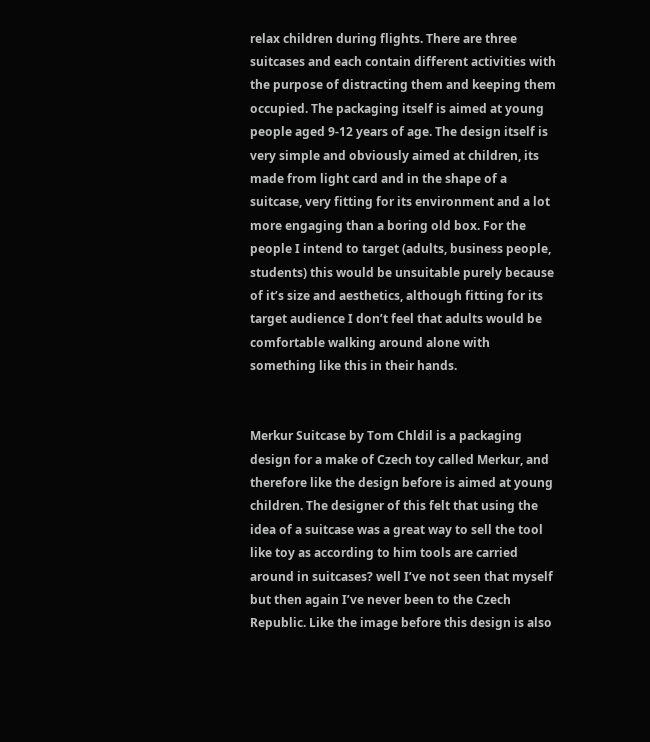relax children during flights. There are three suitcases and each contain different activities with the purpose of distracting them and keeping them occupied. The packaging itself is aimed at young people aged 9-12 years of age. The design itself is very simple and obviously aimed at children, its made from light card and in the shape of a suitcase, very fitting for its environment and a lot more engaging than a boring old box. For the people I intend to target (adults, business people, students) this would be unsuitable purely because of it’s size and aesthetics, although fitting for its target audience I don’t feel that adults would be comfortable walking around alone with something like this in their hands.


Merkur Suitcase by Tom Chldil is a packaging design for a make of Czech toy called Merkur, and therefore like the design before is aimed at young children. The designer of this felt that using the idea of a suitcase was a great way to sell the tool like toy as according to him tools are carried around in suitcases? well I’ve not seen that myself but then again I’ve never been to the Czech Republic. Like the image before this design is also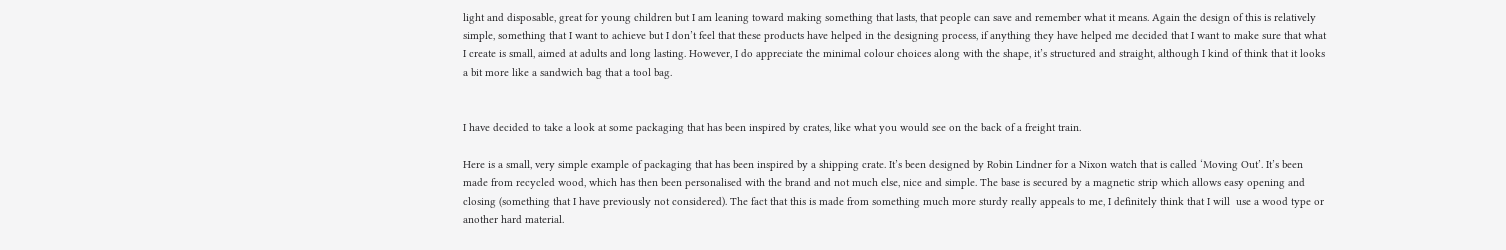light and disposable, great for young children but I am leaning toward making something that lasts, that people can save and remember what it means. Again the design of this is relatively simple, something that I want to achieve but I don’t feel that these products have helped in the designing process, if anything they have helped me decided that I want to make sure that what I create is small, aimed at adults and long lasting. However, I do appreciate the minimal colour choices along with the shape, it’s structured and straight, although I kind of think that it looks a bit more like a sandwich bag that a tool bag.


I have decided to take a look at some packaging that has been inspired by crates, like what you would see on the back of a freight train.

Here is a small, very simple example of packaging that has been inspired by a shipping crate. It’s been designed by Robin Lindner for a Nixon watch that is called ‘Moving Out’. It’s been made from recycled wood, which has then been personalised with the brand and not much else, nice and simple. The base is secured by a magnetic strip which allows easy opening and closing (something that I have previously not considered). The fact that this is made from something much more sturdy really appeals to me, I definitely think that I will  use a wood type or another hard material.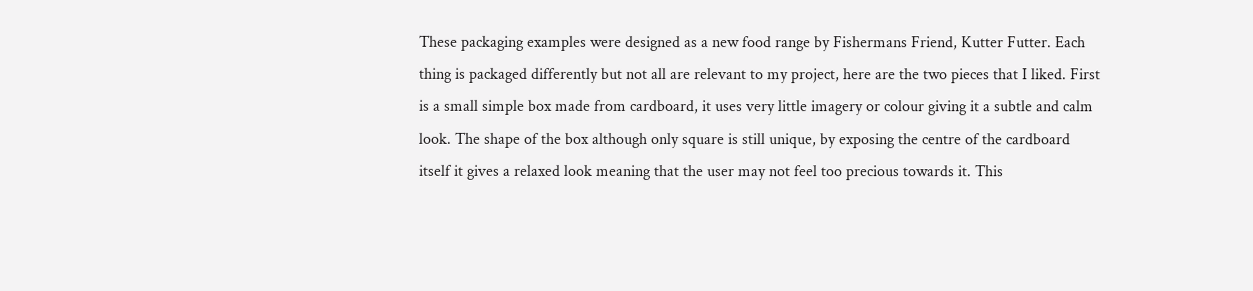These packaging examples were designed as a new food range by Fishermans Friend, Kutter Futter. Each thing is packaged differently but not all are relevant to my project, here are the two pieces that I liked. First is a small simple box made from cardboard, it uses very little imagery or colour giving it a subtle and calm look. The shape of the box although only square is still unique, by exposing the centre of the cardboard itself it gives a relaxed look meaning that the user may not feel too precious towards it. This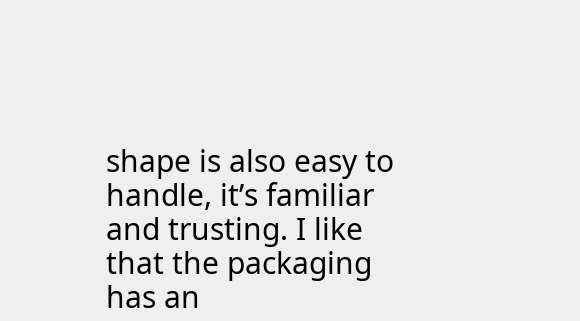shape is also easy to handle, it’s familiar and trusting. I like that the packaging has an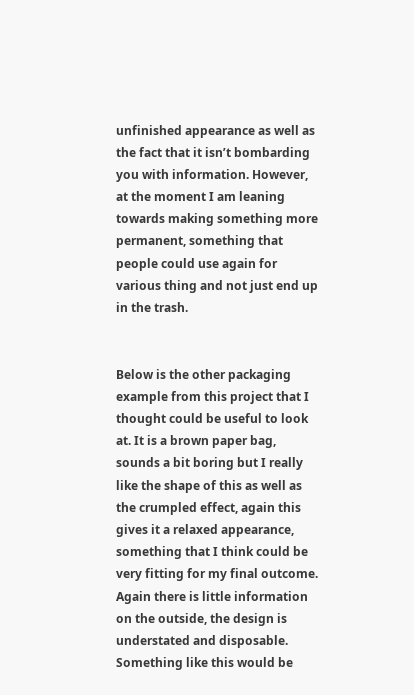unfinished appearance as well as the fact that it isn’t bombarding you with information. However, at the moment I am leaning towards making something more permanent, something that people could use again for various thing and not just end up in the trash.


Below is the other packaging example from this project that I thought could be useful to look at. It is a brown paper bag, sounds a bit boring but I really like the shape of this as well as the crumpled effect, again this gives it a relaxed appearance, something that I think could be very fitting for my final outcome. Again there is little information on the outside, the design is understated and disposable. Something like this would be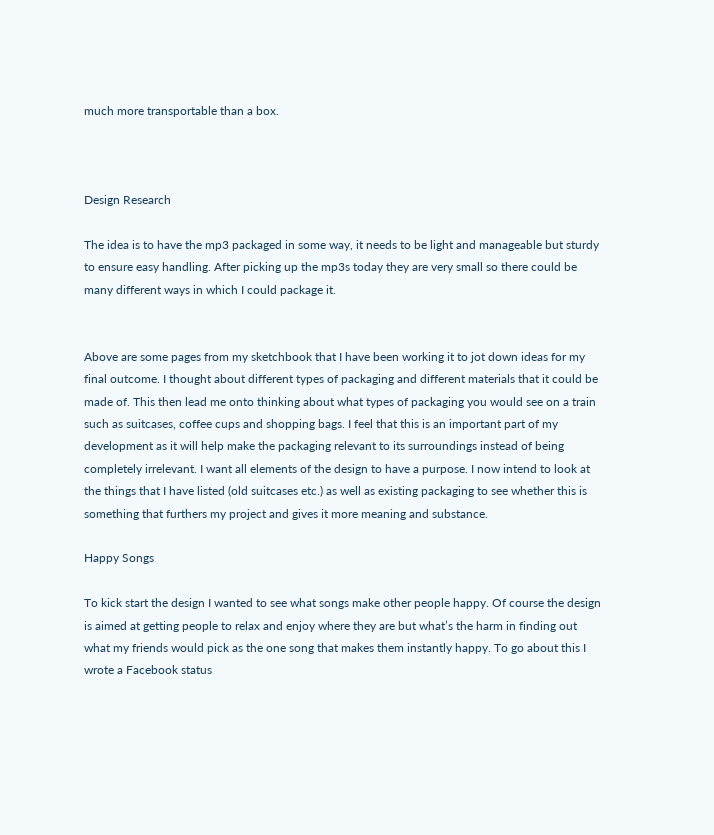much more transportable than a box.



Design Research

The idea is to have the mp3 packaged in some way, it needs to be light and manageable but sturdy to ensure easy handling. After picking up the mp3s today they are very small so there could be many different ways in which I could package it.


Above are some pages from my sketchbook that I have been working it to jot down ideas for my final outcome. I thought about different types of packaging and different materials that it could be made of. This then lead me onto thinking about what types of packaging you would see on a train such as suitcases, coffee cups and shopping bags. I feel that this is an important part of my development as it will help make the packaging relevant to its surroundings instead of being completely irrelevant. I want all elements of the design to have a purpose. I now intend to look at the things that I have listed (old suitcases etc.) as well as existing packaging to see whether this is something that furthers my project and gives it more meaning and substance.

Happy Songs

To kick start the design I wanted to see what songs make other people happy. Of course the design is aimed at getting people to relax and enjoy where they are but what’s the harm in finding out what my friends would pick as the one song that makes them instantly happy. To go about this I wrote a Facebook status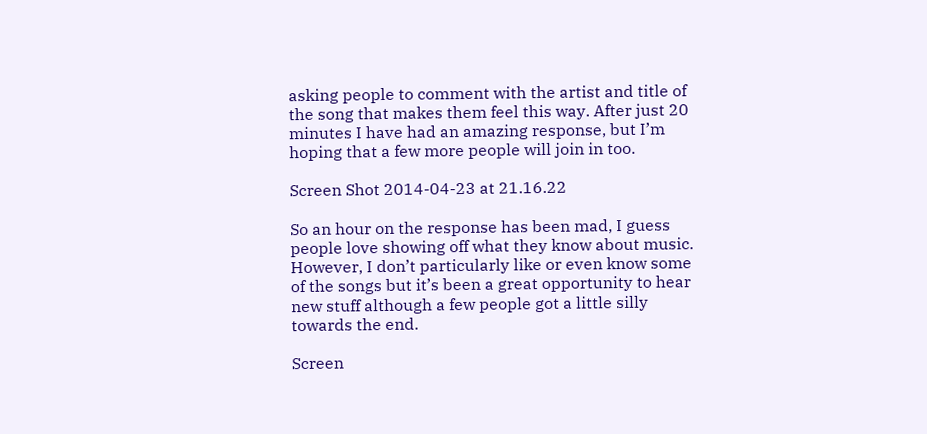asking people to comment with the artist and title of the song that makes them feel this way. After just 20 minutes I have had an amazing response, but I’m hoping that a few more people will join in too.

Screen Shot 2014-04-23 at 21.16.22

So an hour on the response has been mad, I guess people love showing off what they know about music. However, I don’t particularly like or even know some of the songs but it’s been a great opportunity to hear new stuff although a few people got a little silly towards the end.

Screen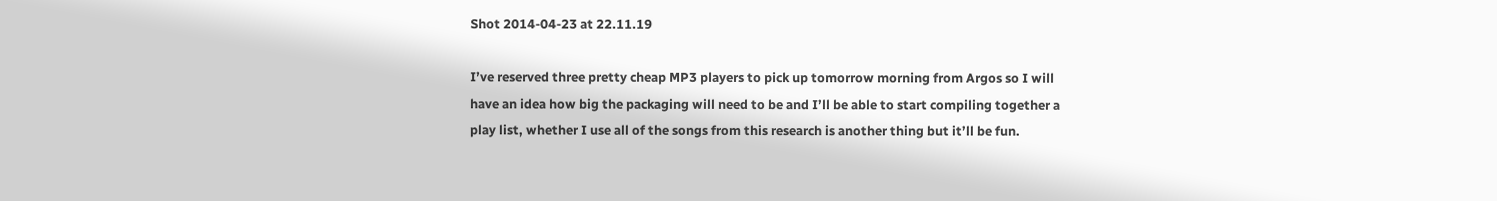Shot 2014-04-23 at 22.11.19

I’ve reserved three pretty cheap MP3 players to pick up tomorrow morning from Argos so I will have an idea how big the packaging will need to be and I’ll be able to start compiling together a play list, whether I use all of the songs from this research is another thing but it’ll be fun.